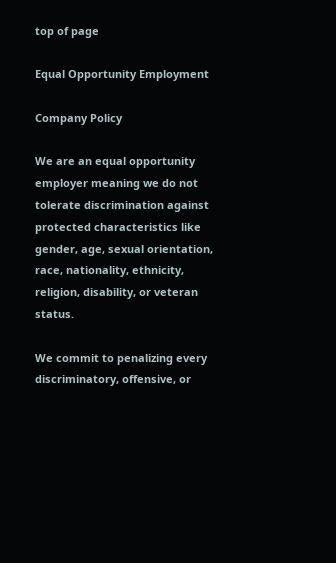top of page

Equal Opportunity Employment

Company Policy

We are an equal opportunity employer meaning we do not tolerate discrimination against protected characteristics like gender, age, sexual orientation, race, nationality, ethnicity, religion, disability, or veteran status.

We commit to penalizing every discriminatory, offensive, or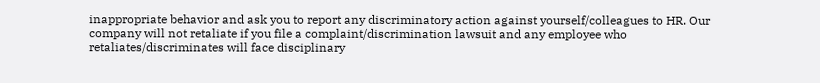inappropriate behavior and ask you to report any discriminatory action against yourself/colleagues to HR. Our company will not retaliate if you file a complaint/discrimination lawsuit and any employee who retaliates/discriminates will face disciplinary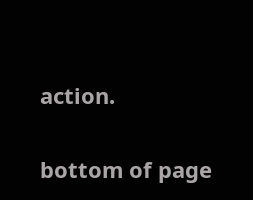action.

bottom of page